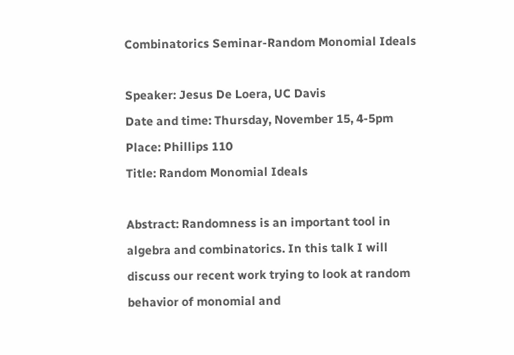Combinatorics Seminar-Random Monomial Ideals

Speaker: Jesus De Loera, UC Davis
Date and time: Thursday, November 15, 4-5pm
Place: Phillips 110
Title: Random Monomial Ideals

Abstract: Randomness is an important tool in algebra and combinatorics. In this talk I will discuss our recent work trying to look at random behavior of monomial and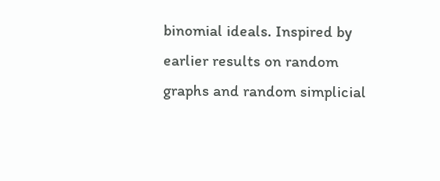binomial ideals. Inspired by earlier results on random graphs and random simplicial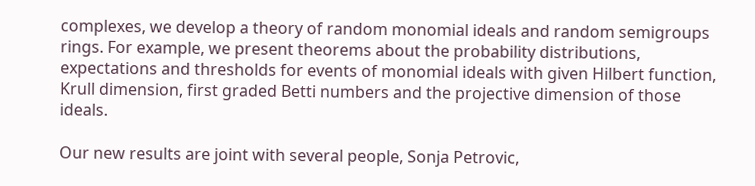complexes, we develop a theory of random monomial ideals and random semigroups rings. For example, we present theorems about the probability distributions, expectations and thresholds for events of monomial ideals with given Hilbert function, Krull dimension, first graded Betti numbers and the projective dimension of those ideals.

Our new results are joint with several people, Sonja Petrovic,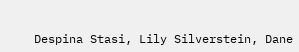Despina Stasi, Lily Silverstein, Dane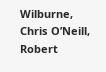Wilburne, Chris O’Neill, Robert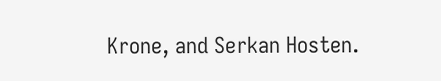Krone, and Serkan Hosten.